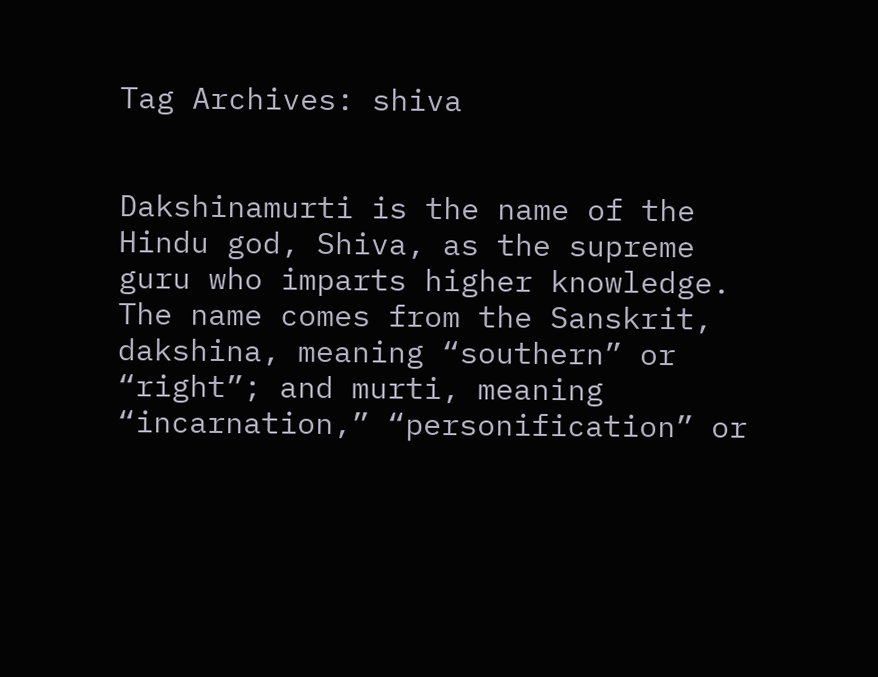Tag Archives: shiva


Dakshinamurti is the name of the Hindu god, Shiva, as the supreme guru who imparts higher knowledge. The name comes from the Sanskrit, dakshina, meaning “southern” or “right”; and murti, meaning “incarnation,” “personification” or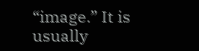“image.” It is usually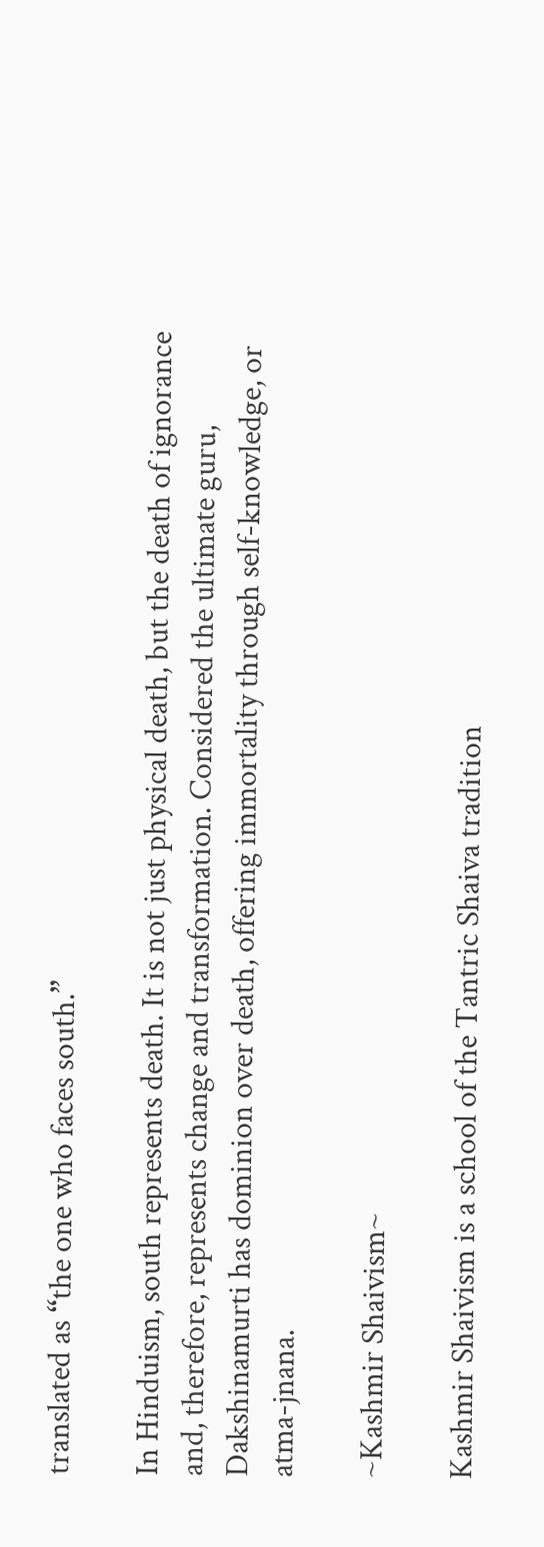translated as “the one who faces south.”

In Hinduism, south represents death. It is not just physical death, but the death of ignorance and, therefore, represents change and transformation. Considered the ultimate guru, Dakshinamurti has dominion over death, offering immortality through self-knowledge, or atma-jnana.

~Kashmir Shaivism~

Kashmir Shaivism is a school of the Tantric Shaiva tradition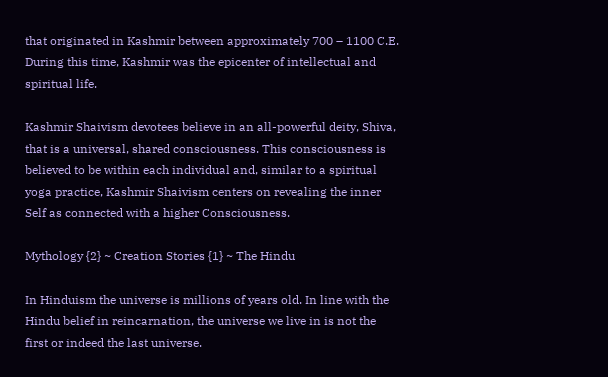that originated in Kashmir between approximately 700 – 1100 C.E. During this time, Kashmir was the epicenter of intellectual and spiritual life.

Kashmir Shaivism devotees believe in an all-powerful deity, Shiva, that is a universal, shared consciousness. This consciousness is believed to be within each individual and, similar to a spiritual yoga practice, Kashmir Shaivism centers on revealing the inner Self as connected with a higher Consciousness.

Mythology {2} ~ Creation Stories {1} ~ The Hindu

In Hinduism the universe is millions of years old. In line with the Hindu belief in reincarnation, the universe we live in is not the first or indeed the last universe.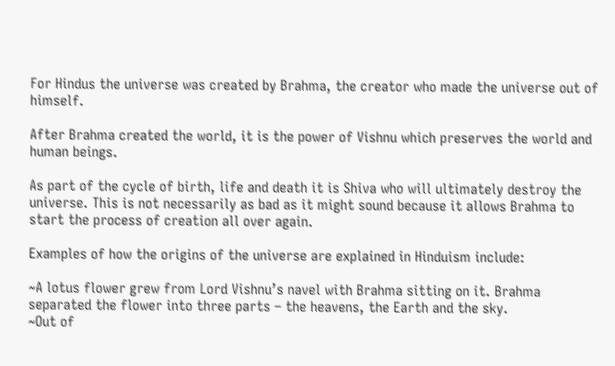For Hindus the universe was created by Brahma, the creator who made the universe out of himself.

After Brahma created the world, it is the power of Vishnu which preserves the world and human beings.

As part of the cycle of birth, life and death it is Shiva who will ultimately destroy the universe. This is not necessarily as bad as it might sound because it allows Brahma to start the process of creation all over again.

Examples of how the origins of the universe are explained in Hinduism include:

~A lotus flower grew from Lord Vishnu’s navel with Brahma sitting on it. Brahma separated the flower into three parts – the heavens, the Earth and the sky.
~Out of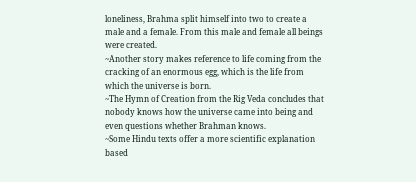loneliness, Brahma split himself into two to create a male and a female. From this male and female all beings were created.
~Another story makes reference to life coming from the cracking of an enormous egg, which is the life from which the universe is born.
~The Hymn of Creation from the Rig Veda concludes that nobody knows how the universe came into being and even questions whether Brahman knows.
~Some Hindu texts offer a more scientific explanation based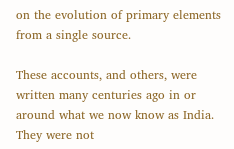on the evolution of primary elements from a single source.

These accounts, and others, were written many centuries ago in or around what we now know as India. They were not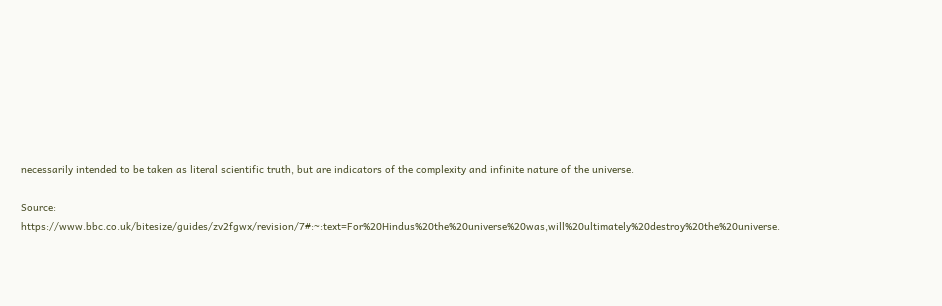necessarily intended to be taken as literal scientific truth, but are indicators of the complexity and infinite nature of the universe.

Source: https://www.bbc.co.uk/bitesize/guides/zv2fgwx/revision/7#:~:text=For%20Hindus%20the%20universe%20was,will%20ultimately%20destroy%20the%20universe.